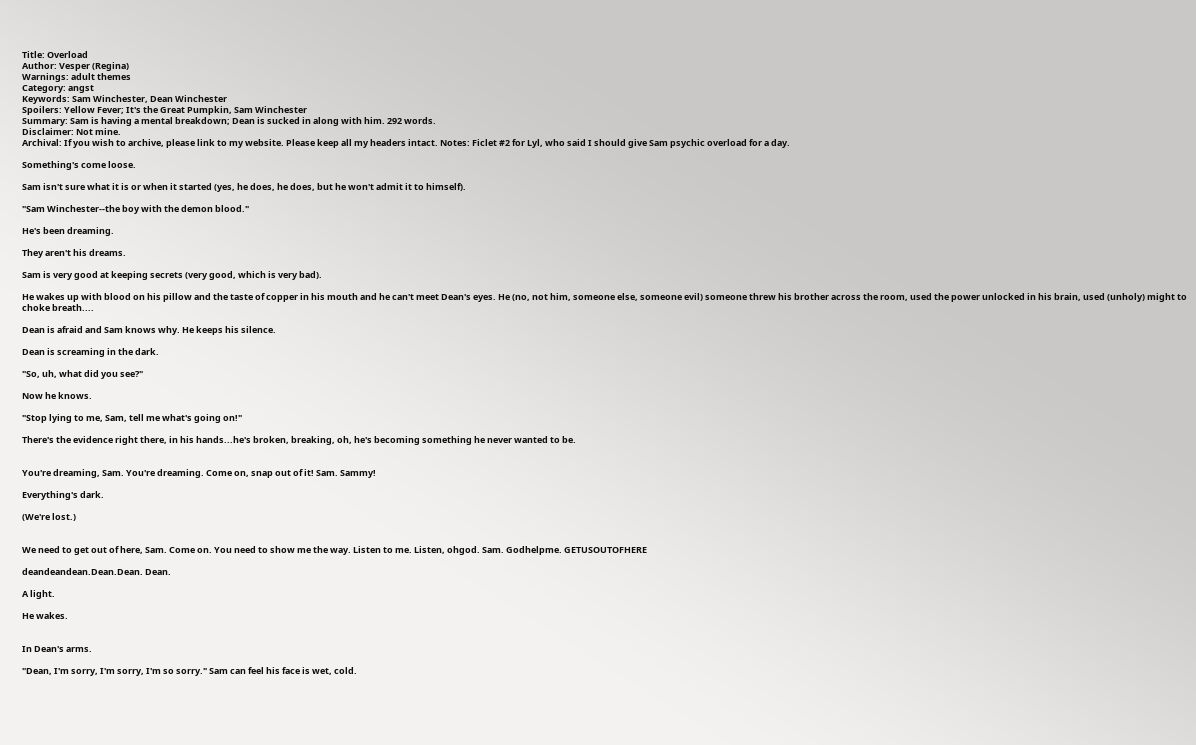Title: Overload
Author: Vesper (Regina)
Warnings: adult themes
Category: angst
Keywords: Sam Winchester, Dean Winchester
Spoilers: Yellow Fever; It's the Great Pumpkin, Sam Winchester
Summary: Sam is having a mental breakdown; Dean is sucked in along with him. 292 words.
Disclaimer: Not mine.
Archival: If you wish to archive, please link to my website. Please keep all my headers intact. Notes: Ficlet #2 for Lyl, who said I should give Sam psychic overload for a day.

Something's come loose.

Sam isn't sure what it is or when it started (yes, he does, he does, but he won't admit it to himself).

"Sam Winchester--the boy with the demon blood."

He's been dreaming.

They aren't his dreams.

Sam is very good at keeping secrets (very good, which is very bad).

He wakes up with blood on his pillow and the taste of copper in his mouth and he can't meet Dean's eyes. He (no, not him, someone else, someone evil) someone threw his brother across the room, used the power unlocked in his brain, used (unholy) might to choke breath....

Dean is afraid and Sam knows why. He keeps his silence.

Dean is screaming in the dark.

"So, uh, what did you see?"

Now he knows.

"Stop lying to me, Sam, tell me what's going on!"

There's the evidence right there, in his hands...he's broken, breaking, oh, he's becoming something he never wanted to be.


You're dreaming, Sam. You're dreaming. Come on, snap out of it! Sam. Sammy!

Everything's dark.

(We're lost.)


We need to get out of here, Sam. Come on. You need to show me the way. Listen to me. Listen, ohgod. Sam. Godhelpme. GETUSOUTOFHERE

deandeandean.Dean.Dean. Dean.

A light.

He wakes.


In Dean's arms.

"Dean, I'm sorry, I'm sorry, I'm so sorry." Sam can feel his face is wet, cold.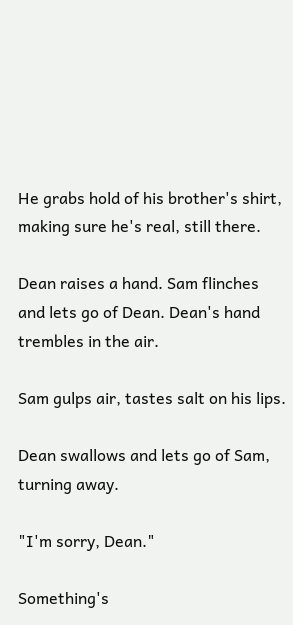He grabs hold of his brother's shirt, making sure he's real, still there.

Dean raises a hand. Sam flinches and lets go of Dean. Dean's hand trembles in the air.

Sam gulps air, tastes salt on his lips.

Dean swallows and lets go of Sam, turning away.

"I'm sorry, Dean."

Something's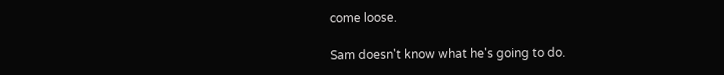come loose.

Sam doesn't know what he's going to do.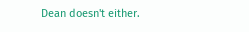Dean doesn't either.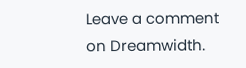Leave a comment on Dreamwidth.